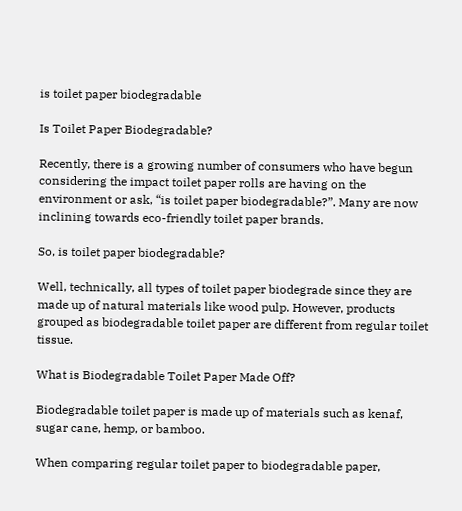is toilet paper biodegradable

Is Toilet Paper Biodegradable?

Recently, there is a growing number of consumers who have begun considering the impact toilet paper rolls are having on the environment or ask, “is toilet paper biodegradable?”. Many are now inclining towards eco-friendly toilet paper brands.

So, is toilet paper biodegradable?

Well, technically, all types of toilet paper biodegrade since they are made up of natural materials like wood pulp. However, products grouped as biodegradable toilet paper are different from regular toilet tissue.

What is Biodegradable Toilet Paper Made Off?

Biodegradable toilet paper is made up of materials such as kenaf, sugar cane, hemp, or bamboo.

When comparing regular toilet paper to biodegradable paper,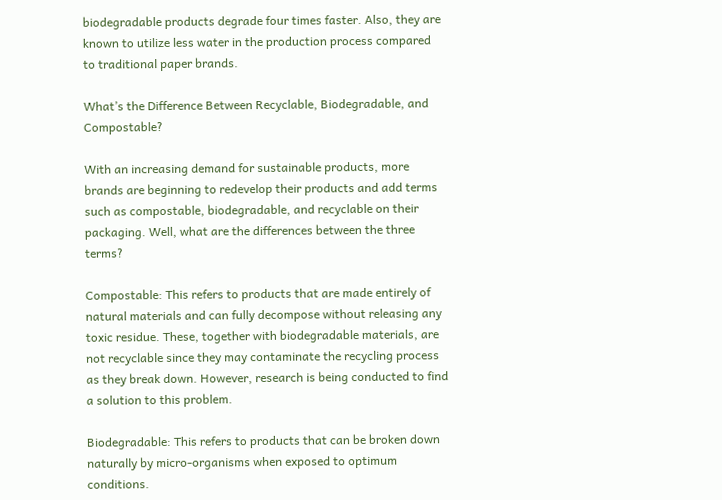biodegradable products degrade four times faster. Also, they are known to utilize less water in the production process compared to traditional paper brands.

What’s the Difference Between Recyclable, Biodegradable, and Compostable?

With an increasing demand for sustainable products, more brands are beginning to redevelop their products and add terms such as compostable, biodegradable, and recyclable on their packaging. Well, what are the differences between the three terms?

Compostable: This refers to products that are made entirely of natural materials and can fully decompose without releasing any toxic residue. These, together with biodegradable materials, are not recyclable since they may contaminate the recycling process as they break down. However, research is being conducted to find a solution to this problem.

Biodegradable: This refers to products that can be broken down naturally by micro-organisms when exposed to optimum conditions.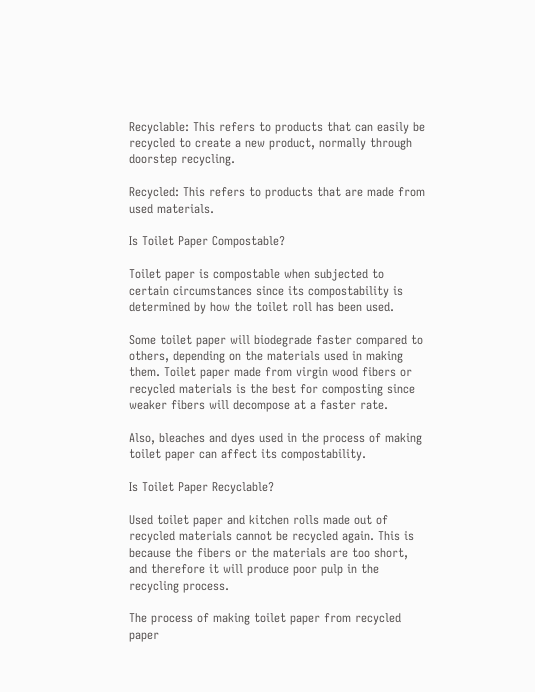Recyclable: This refers to products that can easily be recycled to create a new product, normally through doorstep recycling.

Recycled: This refers to products that are made from used materials.

Is Toilet Paper Compostable?

Toilet paper is compostable when subjected to certain circumstances since its compostability is determined by how the toilet roll has been used.

Some toilet paper will biodegrade faster compared to others, depending on the materials used in making them. Toilet paper made from virgin wood fibers or recycled materials is the best for composting since weaker fibers will decompose at a faster rate.

Also, bleaches and dyes used in the process of making toilet paper can affect its compostability.

Is Toilet Paper Recyclable?

Used toilet paper and kitchen rolls made out of recycled materials cannot be recycled again. This is because the fibers or the materials are too short, and therefore it will produce poor pulp in the recycling process.

The process of making toilet paper from recycled paper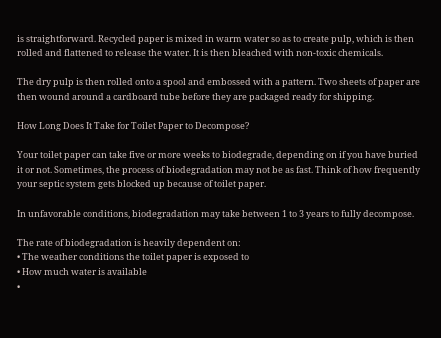is straightforward. Recycled paper is mixed in warm water so as to create pulp, which is then rolled and flattened to release the water. It is then bleached with non-toxic chemicals.

The dry pulp is then rolled onto a spool and embossed with a pattern. Two sheets of paper are then wound around a cardboard tube before they are packaged ready for shipping.

How Long Does It Take for Toilet Paper to Decompose?

Your toilet paper can take five or more weeks to biodegrade, depending on if you have buried it or not. Sometimes, the process of biodegradation may not be as fast. Think of how frequently your septic system gets blocked up because of toilet paper.

In unfavorable conditions, biodegradation may take between 1 to 3 years to fully decompose.

The rate of biodegradation is heavily dependent on:
• The weather conditions the toilet paper is exposed to
• How much water is available
•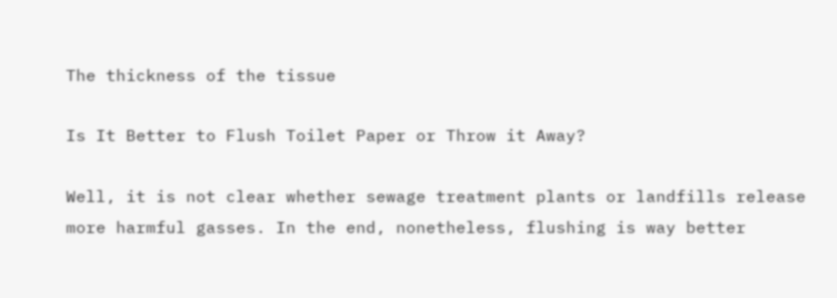The thickness of the tissue

Is It Better to Flush Toilet Paper or Throw it Away?

Well, it is not clear whether sewage treatment plants or landfills release more harmful gasses. In the end, nonetheless, flushing is way better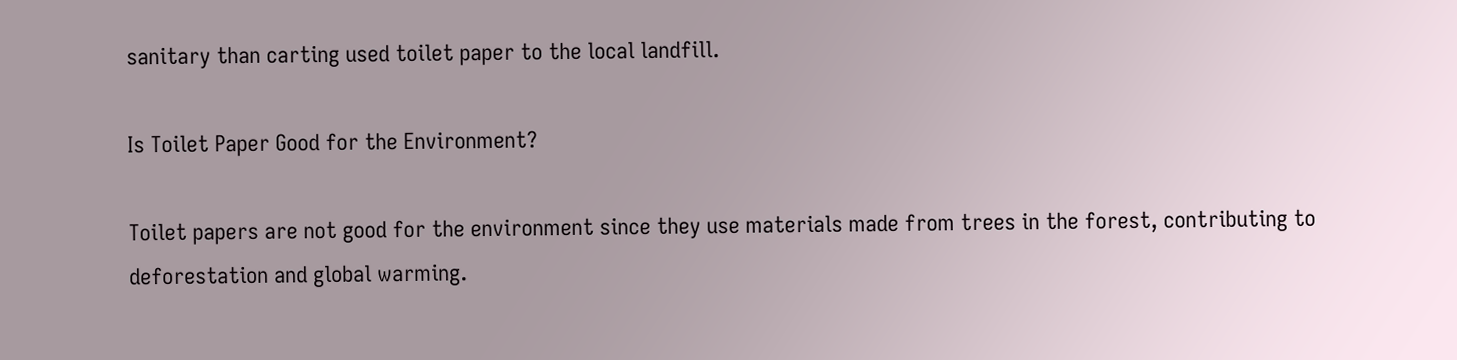sanitary than carting used toilet paper to the local landfill.

Is Toilet Paper Good for the Environment?

Toilet papers are not good for the environment since they use materials made from trees in the forest, contributing to deforestation and global warming.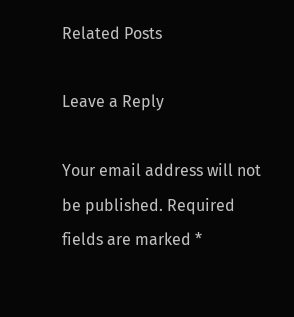Related Posts

Leave a Reply

Your email address will not be published. Required fields are marked *